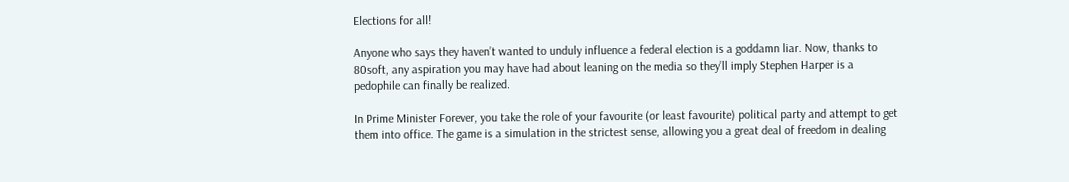Elections for all!

Anyone who says they haven’t wanted to unduly influence a federal election is a goddamn liar. Now, thanks to 80soft, any aspiration you may have had about leaning on the media so they’ll imply Stephen Harper is a pedophile can finally be realized.

In Prime Minister Forever, you take the role of your favourite (or least favourite) political party and attempt to get them into office. The game is a simulation in the strictest sense, allowing you a great deal of freedom in dealing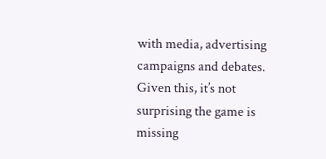with media, advertising campaigns and debates. Given this, it’s not surprising the game is missing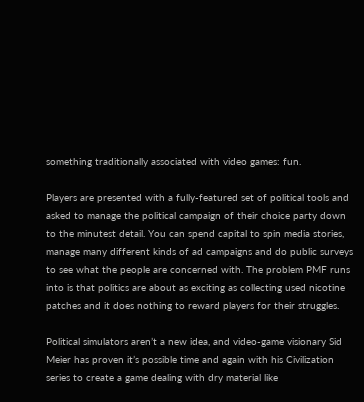something traditionally associated with video games: fun.

Players are presented with a fully-featured set of political tools and asked to manage the political campaign of their choice party down to the minutest detail. You can spend capital to spin media stories, manage many different kinds of ad campaigns and do public surveys to see what the people are concerned with. The problem PMF runs into is that politics are about as exciting as collecting used nicotine patches and it does nothing to reward players for their struggles.

Political simulators aren’t a new idea, and video-game visionary Sid Meier has proven it’s possible time and again with his Civilization series to create a game dealing with dry material like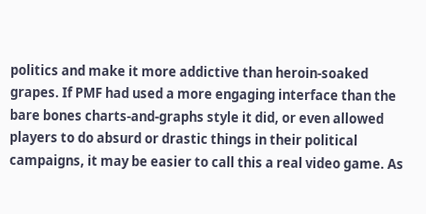politics and make it more addictive than heroin-soaked grapes. If PMF had used a more engaging interface than the bare bones charts-and-graphs style it did, or even allowed players to do absurd or drastic things in their political campaigns, it may be easier to call this a real video game. As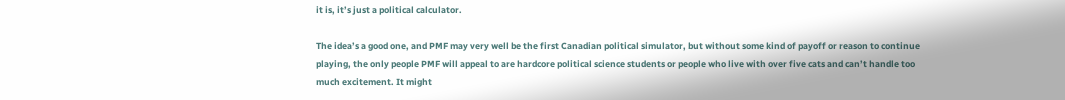it is, it’s just a political calculator.

The idea’s a good one, and PMF may very well be the first Canadian political simulator, but without some kind of payoff or reason to continue playing, the only people PMF will appeal to are hardcore political science students or people who live with over five cats and can’t handle too much excitement. It might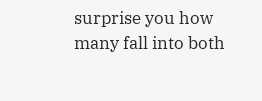surprise you how many fall into both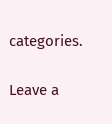categories.

Leave a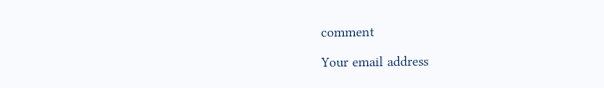comment

Your email address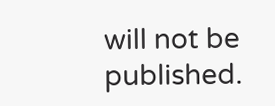will not be published.